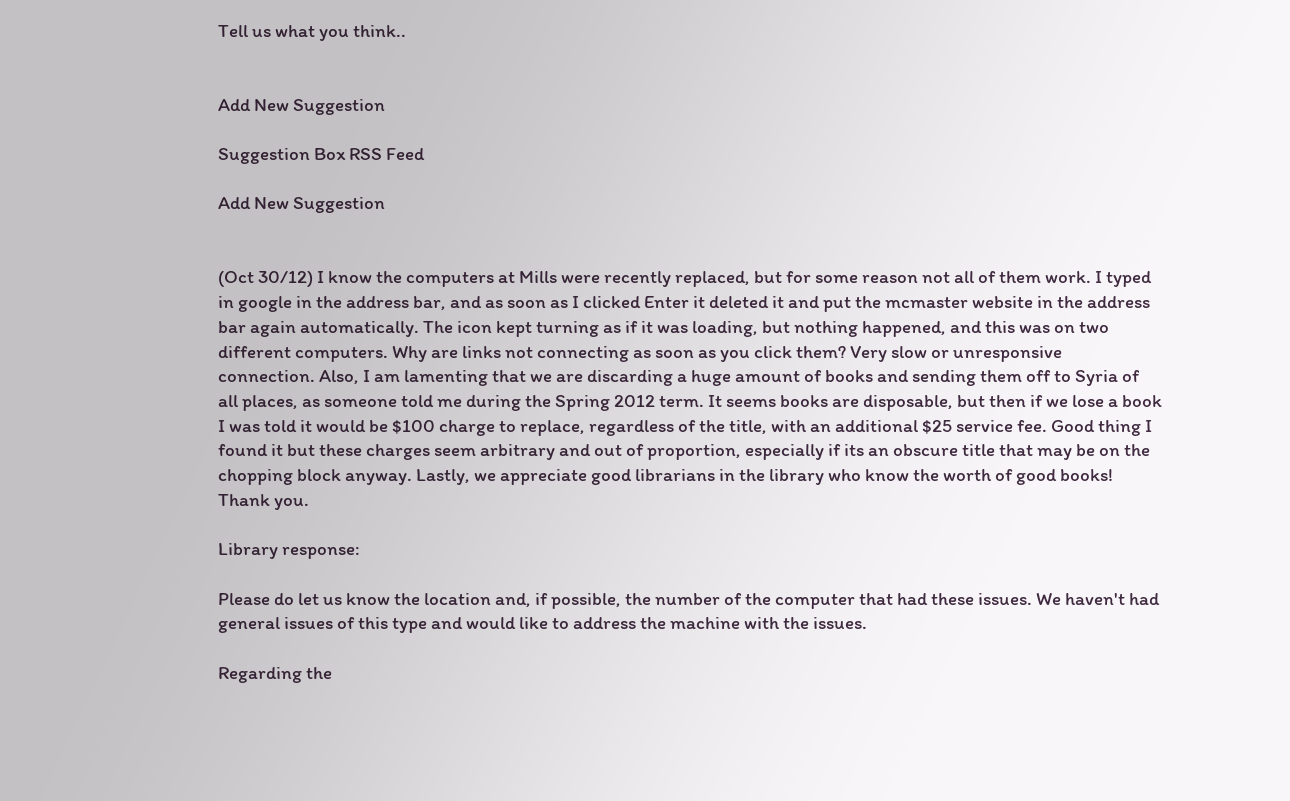Tell us what you think..


Add New Suggestion

Suggestion Box RSS Feed

Add New Suggestion


(Oct 30/12) I know the computers at Mills were recently replaced, but for some reason not all of them work. I typed in google in the address bar, and as soon as I clicked Enter it deleted it and put the mcmaster website in the address bar again automatically. The icon kept turning as if it was loading, but nothing happened, and this was on two different computers. Why are links not connecting as soon as you click them? Very slow or unresponsive connection. Also, I am lamenting that we are discarding a huge amount of books and sending them off to Syria of all places, as someone told me during the Spring 2012 term. It seems books are disposable, but then if we lose a book I was told it would be $100 charge to replace, regardless of the title, with an additional $25 service fee. Good thing I found it but these charges seem arbitrary and out of proportion, especially if its an obscure title that may be on the chopping block anyway. Lastly, we appreciate good librarians in the library who know the worth of good books! Thank you.

Library response:

Please do let us know the location and, if possible, the number of the computer that had these issues. We haven't had general issues of this type and would like to address the machine with the issues.

Regarding the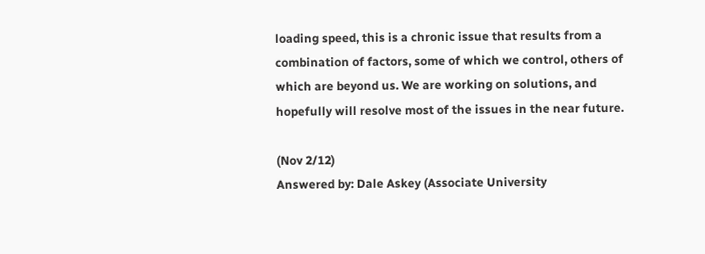loading speed, this is a chronic issue that results from a combination of factors, some of which we control, others of which are beyond us. We are working on solutions, and hopefully will resolve most of the issues in the near future.

(Nov 2/12)
Answered by: Dale Askey (Associate University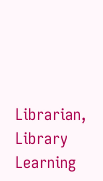Librarian, Library Learning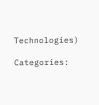Technologies)

Categories: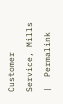Customer Service, Mills  |  Permalink